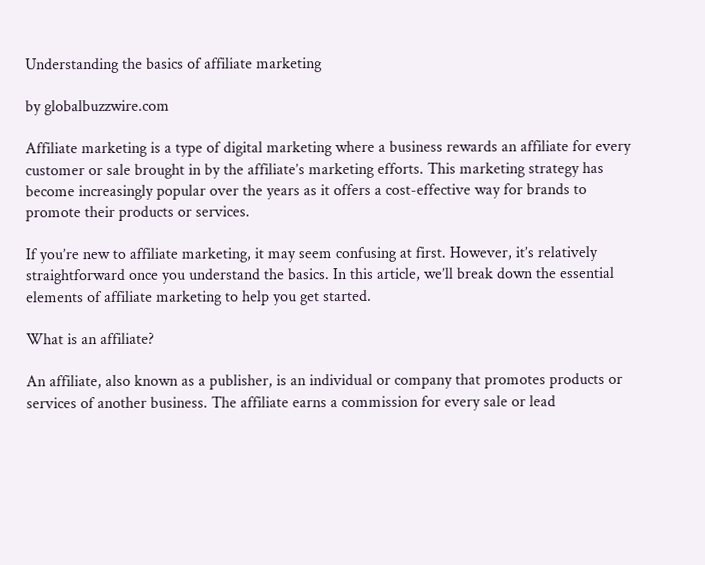Understanding the basics of affiliate marketing

by globalbuzzwire.com

Affiliate marketing is a type of digital marketing where a business rewards an affiliate for every customer or sale brought in by the affiliate’s marketing efforts. This marketing strategy has become increasingly popular over the years as it offers a cost-effective way for brands to promote their products or services.

If you’re new to affiliate marketing, it may seem confusing at first. However, it’s relatively straightforward once you understand the basics. In this article, we’ll break down the essential elements of affiliate marketing to help you get started.

What is an affiliate?

An affiliate, also known as a publisher, is an individual or company that promotes products or services of another business. The affiliate earns a commission for every sale or lead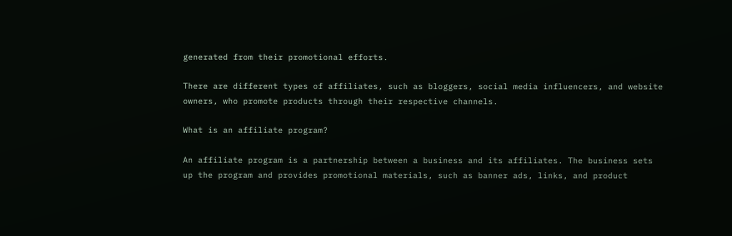generated from their promotional efforts.

There are different types of affiliates, such as bloggers, social media influencers, and website owners, who promote products through their respective channels.

What is an affiliate program?

An affiliate program is a partnership between a business and its affiliates. The business sets up the program and provides promotional materials, such as banner ads, links, and product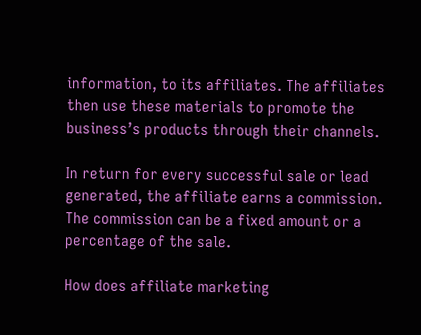information, to its affiliates. The affiliates then use these materials to promote the business’s products through their channels.

In return for every successful sale or lead generated, the affiliate earns a commission. The commission can be a fixed amount or a percentage of the sale.

How does affiliate marketing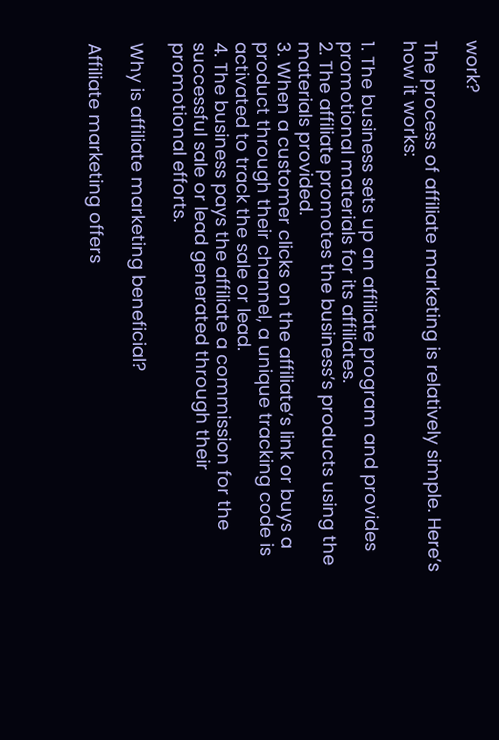work?

The process of affiliate marketing is relatively simple. Here’s how it works:

1. The business sets up an affiliate program and provides promotional materials for its affiliates.
2. The affiliate promotes the business’s products using the materials provided.
3. When a customer clicks on the affiliate’s link or buys a product through their channel, a unique tracking code is activated to track the sale or lead.
4. The business pays the affiliate a commission for the successful sale or lead generated through their promotional efforts.

Why is affiliate marketing beneficial?

Affiliate marketing offers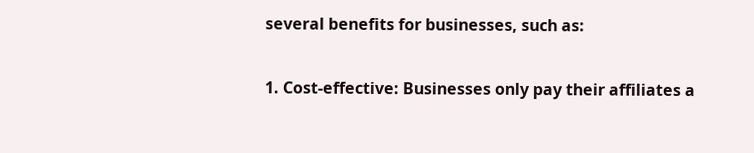several benefits for businesses, such as:

1. Cost-effective: Businesses only pay their affiliates a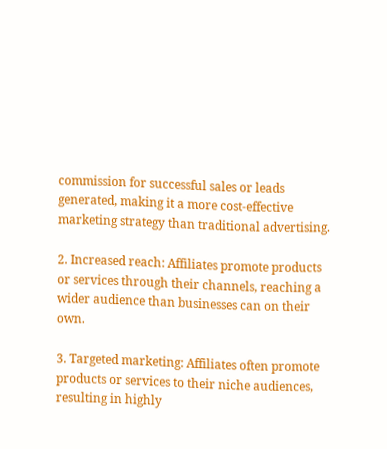commission for successful sales or leads generated, making it a more cost-effective marketing strategy than traditional advertising.

2. Increased reach: Affiliates promote products or services through their channels, reaching a wider audience than businesses can on their own.

3. Targeted marketing: Affiliates often promote products or services to their niche audiences, resulting in highly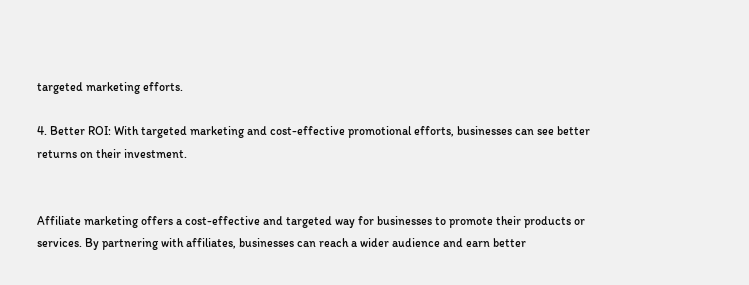targeted marketing efforts.

4. Better ROI: With targeted marketing and cost-effective promotional efforts, businesses can see better returns on their investment.


Affiliate marketing offers a cost-effective and targeted way for businesses to promote their products or services. By partnering with affiliates, businesses can reach a wider audience and earn better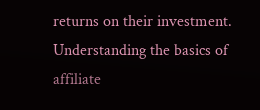returns on their investment. Understanding the basics of affiliate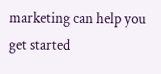marketing can help you get started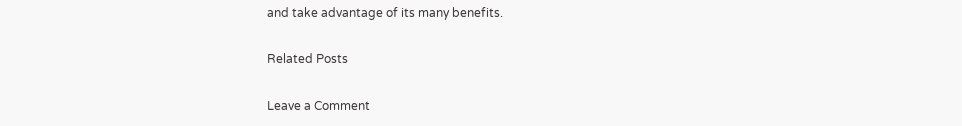and take advantage of its many benefits.

Related Posts

Leave a Comment